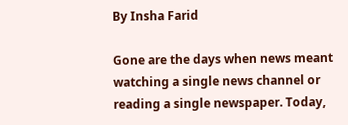By Insha Farid

Gone are the days when news meant watching a single news channel or reading a single newspaper. Today,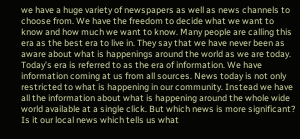we have a huge variety of newspapers as well as news channels to choose from. We have the freedom to decide what we want to know and how much we want to know. Many people are calling this era as the best era to live in. They say that we have never been as aware about what is happenings around the world as we are today. Today’s era is referred to as the era of information. We have information coming at us from all sources. News today is not only restricted to what is happening in our community. Instead we have all the information about what is happening around the whole wide world available at a single click. But which news is more significant? Is it our local news which tells us what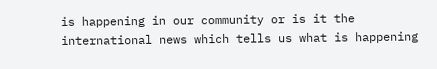is happening in our community or is it the international news which tells us what is happening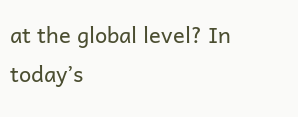at the global level? In today’s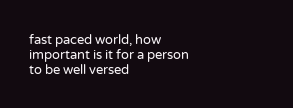fast paced world, how important is it for a person to be well versed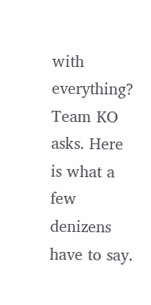with everything? Team KO asks. Here is what a few denizens have to say.